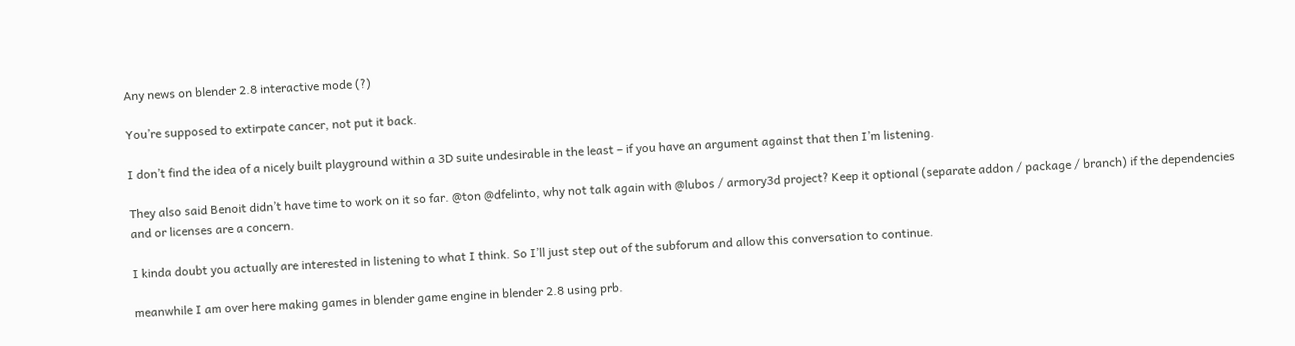Any news on blender 2.8 interactive mode (?)

You’re supposed to extirpate cancer, not put it back.

I don’t find the idea of a nicely built playground within a 3D suite undesirable in the least – if you have an argument against that then I’m listening.

They also said Benoit didn’t have time to work on it so far. @ton @dfelinto, why not talk again with @lubos / armory3d project? Keep it optional (separate addon / package / branch) if the dependencies and or licenses are a concern.

I kinda doubt you actually are interested in listening to what I think. So I’ll just step out of the subforum and allow this conversation to continue.

meanwhile I am over here making games in blender game engine in blender 2.8 using prb.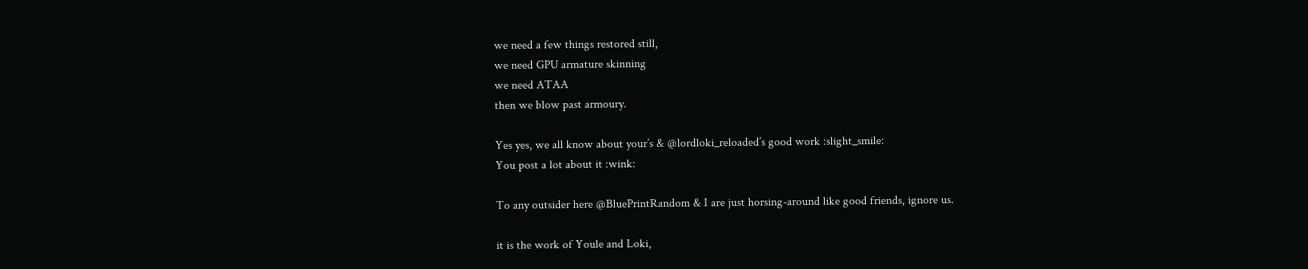we need a few things restored still,
we need GPU armature skinning
we need ATAA
then we blow past armoury.

Yes yes, we all know about your’s & @lordloki_reloaded’s good work :slight_smile:
You post a lot about it :wink:

To any outsider here @BluePrintRandom & I are just horsing-around like good friends, ignore us.

it is the work of Youle and Loki,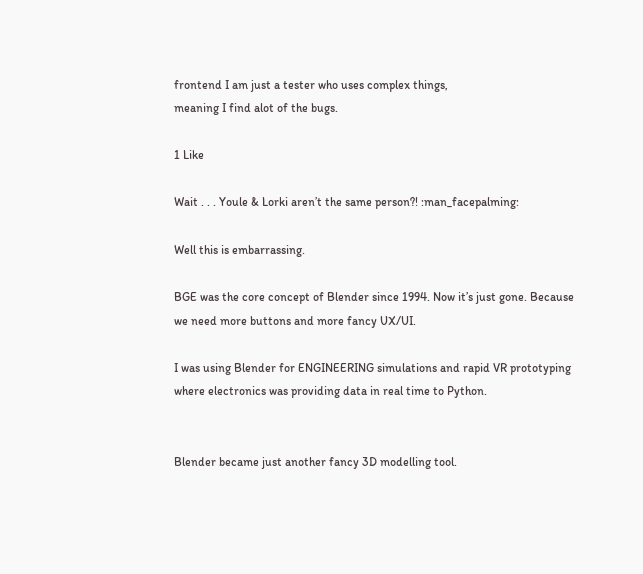frontend I am just a tester who uses complex things,
meaning I find alot of the bugs.

1 Like

Wait . . . Youle & Lorki aren’t the same person?! :man_facepalming:

Well this is embarrassing.

BGE was the core concept of Blender since 1994. Now it’s just gone. Because we need more buttons and more fancy UX/UI.

I was using Blender for ENGINEERING simulations and rapid VR prototyping where electronics was providing data in real time to Python.


Blender became just another fancy 3D modelling tool.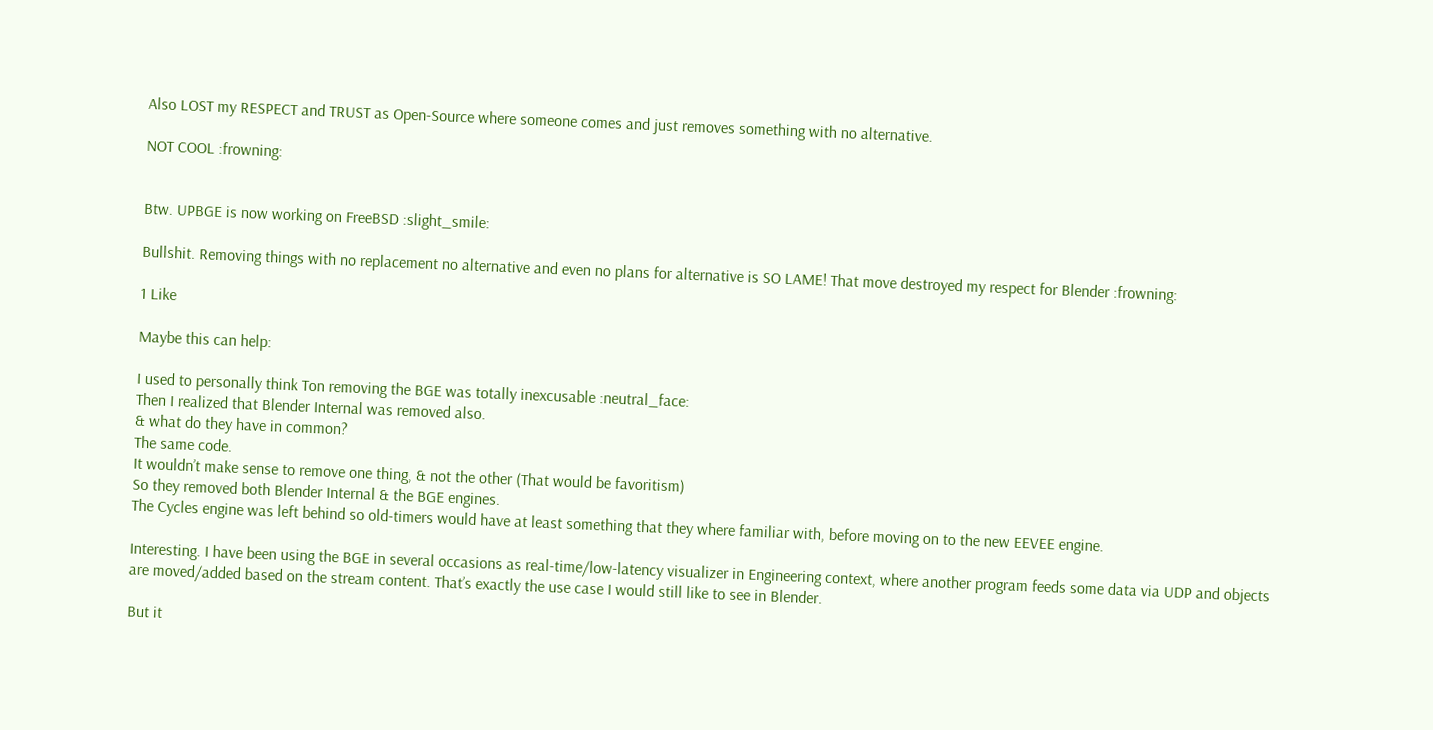Also LOST my RESPECT and TRUST as Open-Source where someone comes and just removes something with no alternative.

NOT COOL :frowning:


Btw. UPBGE is now working on FreeBSD :slight_smile:

Bullshit. Removing things with no replacement no alternative and even no plans for alternative is SO LAME! That move destroyed my respect for Blender :frowning:

1 Like

Maybe this can help:

I used to personally think Ton removing the BGE was totally inexcusable :neutral_face:
Then I realized that Blender Internal was removed also.
& what do they have in common?
The same code.
It wouldn’t make sense to remove one thing, & not the other (That would be favoritism)
So they removed both Blender Internal & the BGE engines.
The Cycles engine was left behind so old-timers would have at least something that they where familiar with, before moving on to the new EEVEE engine.

Interesting. I have been using the BGE in several occasions as real-time/low-latency visualizer in Engineering context, where another program feeds some data via UDP and objects are moved/added based on the stream content. That’s exactly the use case I would still like to see in Blender.

But it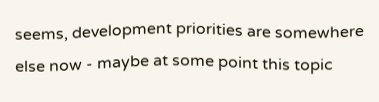seems, development priorities are somewhere else now - maybe at some point this topic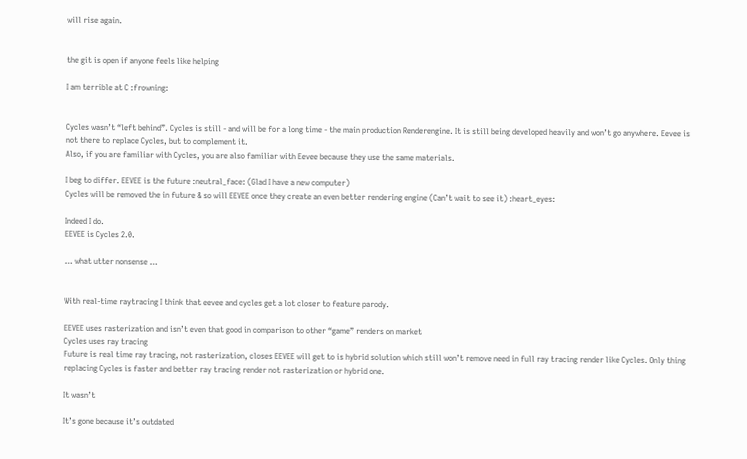will rise again.


the git is open if anyone feels like helping

I am terrible at C :frowning:


Cycles wasn’t “left behind”. Cycles is still - and will be for a long time - the main production Renderengine. It is still being developed heavily and won’t go anywhere. Eevee is not there to replace Cycles, but to complement it.
Also, if you are familiar with Cycles, you are also familiar with Eevee because they use the same materials.

I beg to differ. EEVEE is the future :neutral_face: (Glad I have a new computer)
Cycles will be removed the in future & so will EEVEE once they create an even better rendering engine (Can’t wait to see it) :heart_eyes:

Indeed I do.
EEVEE is Cycles 2.0.

… what utter nonsense …


With real-time raytracing I think that eevee and cycles get a lot closer to feature parody.

EEVEE uses rasterization and isn’t even that good in comparison to other “game” renders on market
Cycles uses ray tracing
Future is real time ray tracing, not rasterization, closes EEVEE will get to is hybrid solution which still won’t remove need in full ray tracing render like Cycles. Only thing replacing Cycles is faster and better ray tracing render not rasterization or hybrid one.

It wasn’t

It’s gone because it’s outdated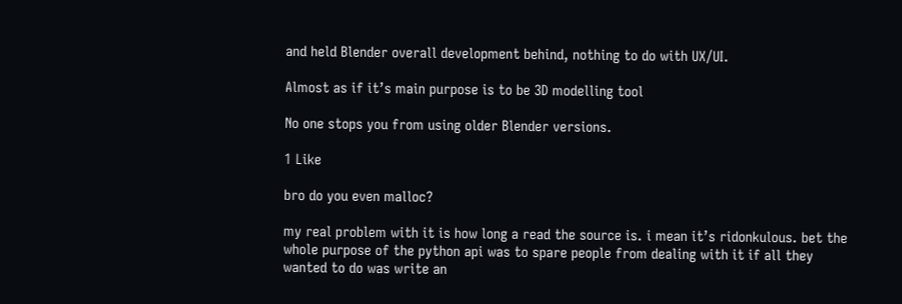and held Blender overall development behind, nothing to do with UX/UI.

Almost as if it’s main purpose is to be 3D modelling tool

No one stops you from using older Blender versions.

1 Like

bro do you even malloc?

my real problem with it is how long a read the source is. i mean it’s ridonkulous. bet the whole purpose of the python api was to spare people from dealing with it if all they wanted to do was write an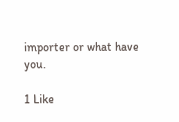importer or what have you.

1 Like